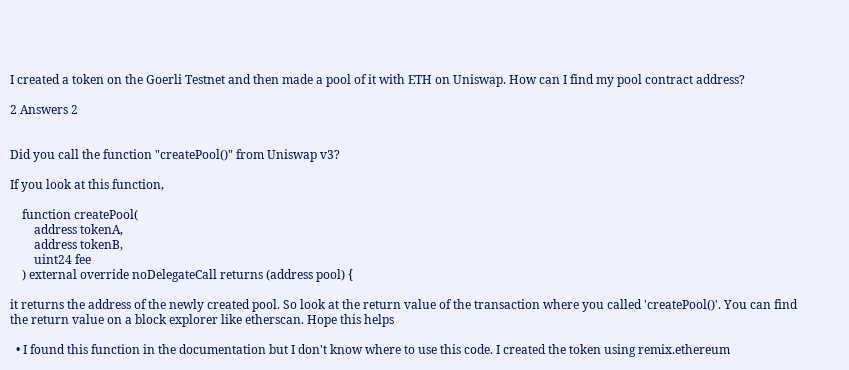I created a token on the Goerli Testnet and then made a pool of it with ETH on Uniswap. How can I find my pool contract address?

2 Answers 2


Did you call the function "createPool()" from Uniswap v3?

If you look at this function,

    function createPool(
        address tokenA,
        address tokenB,
        uint24 fee
    ) external override noDelegateCall returns (address pool) {

it returns the address of the newly created pool. So look at the return value of the transaction where you called 'createPool()'. You can find the return value on a block explorer like etherscan. Hope this helps

  • I found this function in the documentation but I don't know where to use this code. I created the token using remix.ethereum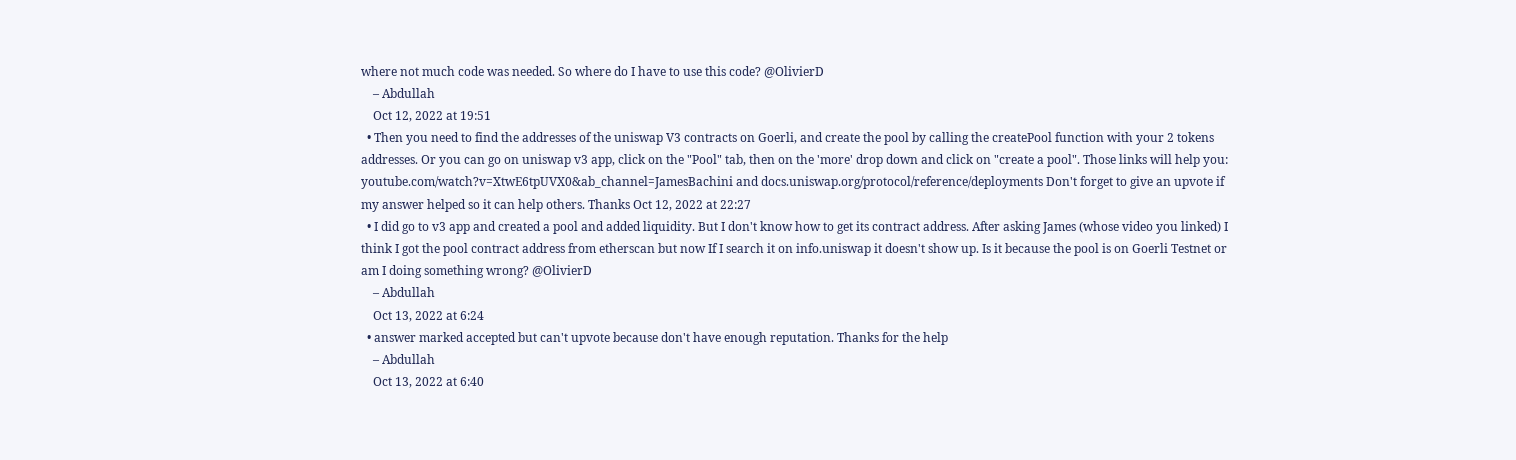where not much code was needed. So where do I have to use this code? @OlivierD
    – Abdullah
    Oct 12, 2022 at 19:51
  • Then you need to find the addresses of the uniswap V3 contracts on Goerli, and create the pool by calling the createPool function with your 2 tokens addresses. Or you can go on uniswap v3 app, click on the "Pool" tab, then on the 'more' drop down and click on "create a pool". Those links will help you: youtube.com/watch?v=XtwE6tpUVX0&ab_channel=JamesBachini and docs.uniswap.org/protocol/reference/deployments Don't forget to give an upvote if my answer helped so it can help others. Thanks Oct 12, 2022 at 22:27
  • I did go to v3 app and created a pool and added liquidity. But I don't know how to get its contract address. After asking James (whose video you linked) I think I got the pool contract address from etherscan but now If I search it on info.uniswap it doesn't show up. Is it because the pool is on Goerli Testnet or am I doing something wrong? @OlivierD
    – Abdullah
    Oct 13, 2022 at 6:24
  • answer marked accepted but can't upvote because don't have enough reputation. Thanks for the help
    – Abdullah
    Oct 13, 2022 at 6:40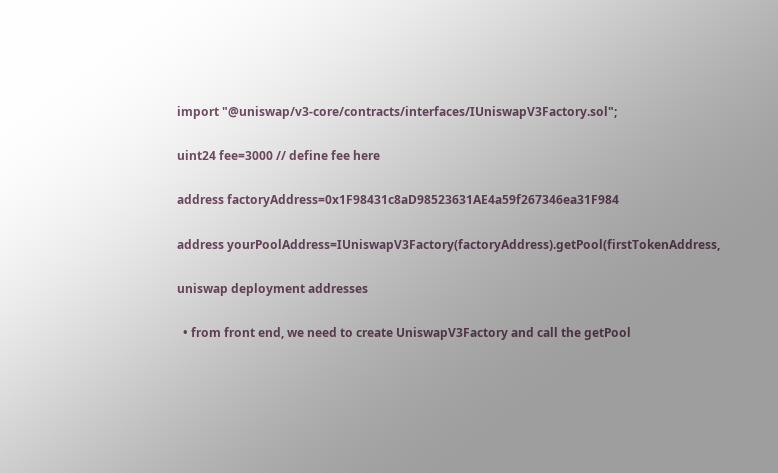import "@uniswap/v3-core/contracts/interfaces/IUniswapV3Factory.sol";

uint24 fee=3000 // define fee here

address factoryAddress=0x1F98431c8aD98523631AE4a59f267346ea31F984

address yourPoolAddress=IUniswapV3Factory(factoryAddress).getPool(firstTokenAddress,

uniswap deployment addresses

  • from front end, we need to create UniswapV3Factory and call the getPool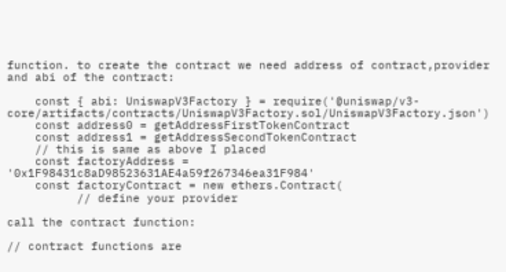function. to create the contract we need address of contract,provider and abi of the contract:

    const { abi: UniswapV3Factory } = require('@uniswap/v3-core/artifacts/contracts/UniswapV3Factory.sol/UniswapV3Factory.json')
    const address0 = getAddressFirstTokenContract
    const address1 = getAddressSecondTokenContract
    // this is same as above I placed
    const factoryAddress = '0x1F98431c8aD98523631AE4a59f267346ea31F984'
    const factoryContract = new ethers.Contract(
          // define your provider

call the contract function:

// contract functions are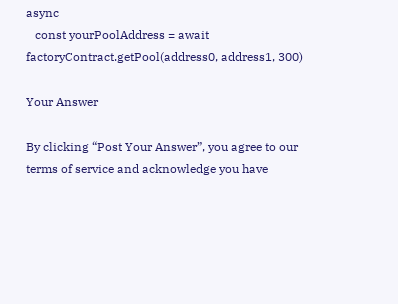async
   const yourPoolAddress = await factoryContract.getPool(address0, address1, 300)

Your Answer

By clicking “Post Your Answer”, you agree to our terms of service and acknowledge you have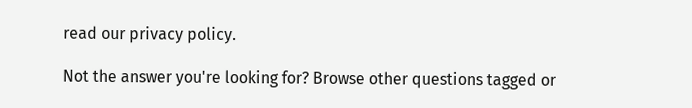read our privacy policy.

Not the answer you're looking for? Browse other questions tagged or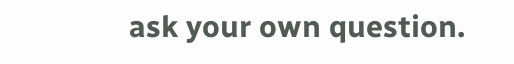ask your own question.